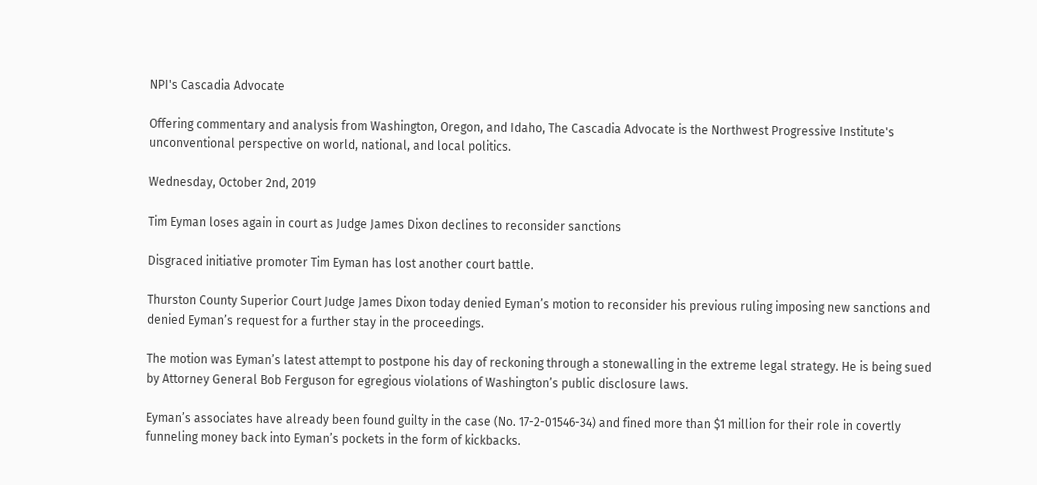NPI's Cascadia Advocate

Offering commentary and analysis from Washington, Oregon, and Idaho, The Cascadia Advocate is the Northwest Progressive Institute's unconventional perspective on world, national, and local politics.

Wednesday, October 2nd, 2019

Tim Eyman loses again in court as Judge James Dixon declines to reconsider sanctions

Disgraced initiative promoter Tim Eyman has lost another court battle.

Thurston County Superior Court Judge James Dixon today denied Eyman’s motion to reconsider his previous ruling imposing new sanctions and denied Eyman’s request for a further stay in the proceedings.

The motion was Eyman’s latest attempt to postpone his day of reckoning through a stonewalling in the extreme legal strategy. He is being sued by Attorney General Bob Ferguson for egregious violations of Washington’s public disclosure laws.

Eyman’s associates have already been found guilty in the case (No. 17-2-01546-34) and fined more than $1 million for their role in covertly funneling money back into Eyman’s pockets in the form of kickbacks.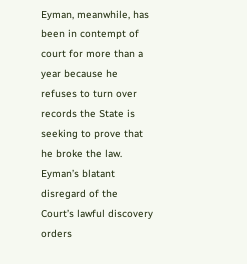Eyman, meanwhile, has been in contempt of court for more than a year because he refuses to turn over records the State is seeking to prove that he broke the law. Eyman’s blatant disregard of the Court’s lawful discovery orders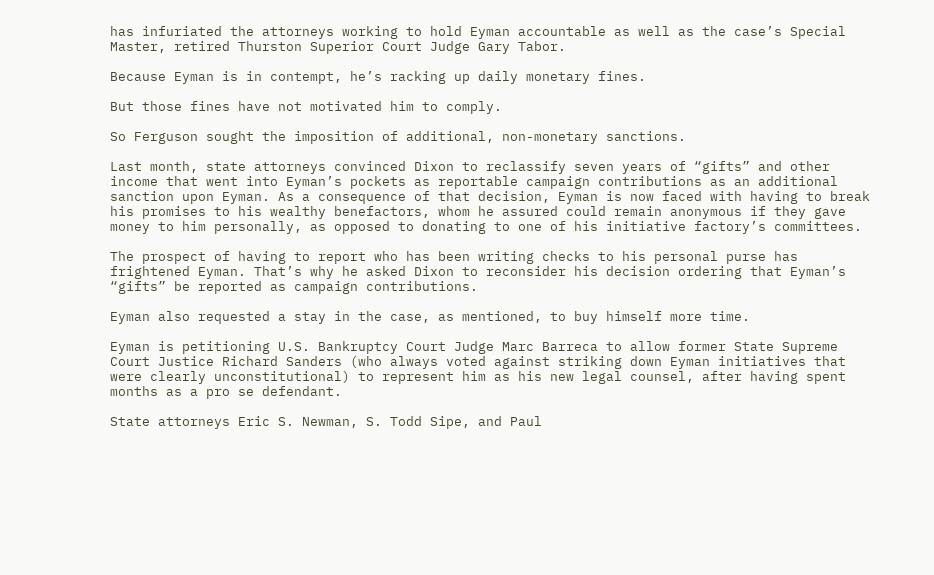has infuriated the attorneys working to hold Eyman accountable as well as the case’s Special Master, retired Thurston Superior Court Judge Gary Tabor.

Because Eyman is in contempt, he’s racking up daily monetary fines.

But those fines have not motivated him to comply.

So Ferguson sought the imposition of additional, non-monetary sanctions.

Last month, state attorneys convinced Dixon to reclassify seven years of “gifts” and other income that went into Eyman’s pockets as reportable campaign contributions as an additional sanction upon Eyman. As a consequence of that decision, Eyman is now faced with having to break his promises to his wealthy benefactors, whom he assured could remain anonymous if they gave money to him personally, as opposed to donating to one of his initiative factory’s committees.

The prospect of having to report who has been writing checks to his personal purse has frightened Eyman. That’s why he asked Dixon to reconsider his decision ordering that Eyman’s “gifts” be reported as campaign contributions.

Eyman also requested a stay in the case, as mentioned, to buy himself more time.

Eyman is petitioning U.S. Bankruptcy Court Judge Marc Barreca to allow former State Supreme Court Justice Richard Sanders (who always voted against striking down Eyman initiatives that were clearly unconstitutional) to represent him as his new legal counsel, after having spent months as a pro se defendant.

State attorneys Eric S. Newman, S. Todd Sipe, and Paul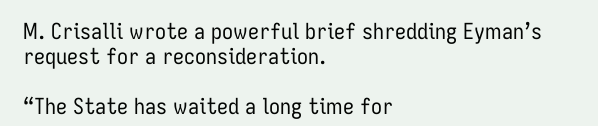M. Crisalli wrote a powerful brief shredding Eyman’s request for a reconsideration.

“The State has waited a long time for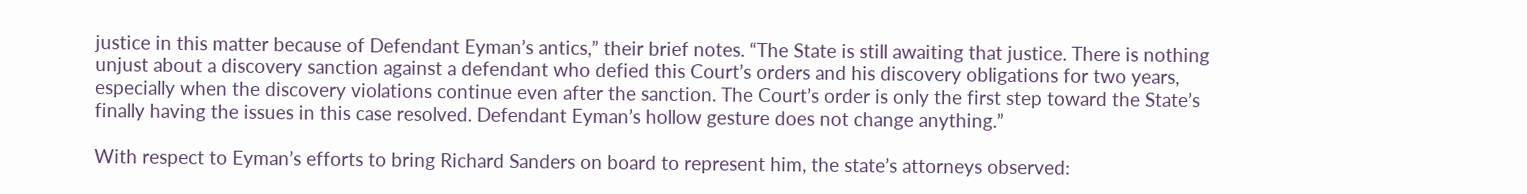justice in this matter because of Defendant Eyman’s antics,” their brief notes. “The State is still awaiting that justice. There is nothing unjust about a discovery sanction against a defendant who defied this Court’s orders and his discovery obligations for two years, especially when the discovery violations continue even after the sanction. The Court’s order is only the first step toward the State’s finally having the issues in this case resolved. Defendant Eyman’s hollow gesture does not change anything.”

With respect to Eyman’s efforts to bring Richard Sanders on board to represent him, the state’s attorneys observed: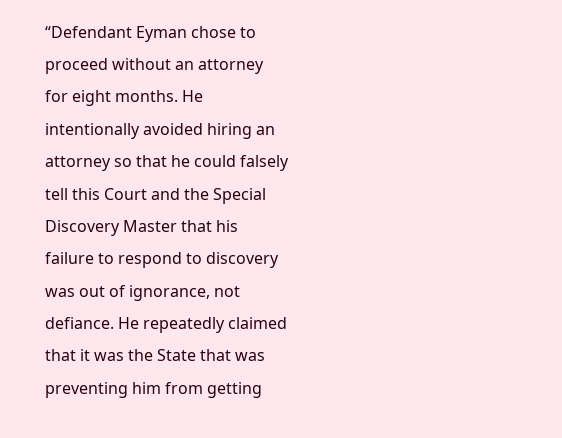“Defendant Eyman chose to proceed without an attorney for eight months. He
intentionally avoided hiring an attorney so that he could falsely tell this Court and the Special Discovery Master that his failure to respond to discovery was out of ignorance, not defiance. He repeatedly claimed that it was the State that was preventing him from getting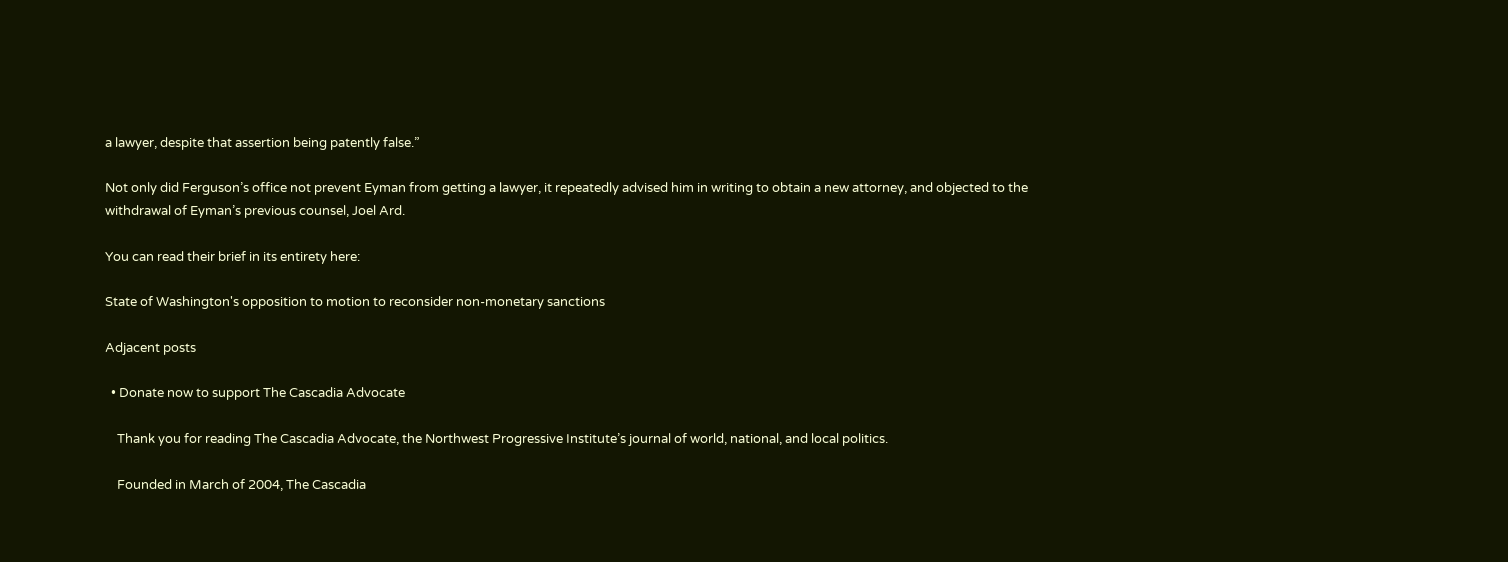a lawyer, despite that assertion being patently false.”

Not only did Ferguson’s office not prevent Eyman from getting a lawyer, it repeatedly advised him in writing to obtain a new attorney, and objected to the withdrawal of Eyman’s previous counsel, Joel Ard.

You can read their brief in its entirety here:

State of Washington's opposition to motion to reconsider non-monetary sanctions

Adjacent posts

  • Donate now to support The Cascadia Advocate

    Thank you for reading The Cascadia Advocate, the Northwest Progressive Institute’s journal of world, national, and local politics.

    Founded in March of 2004, The Cascadia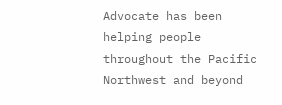Advocate has been helping people throughout the Pacific Northwest and beyond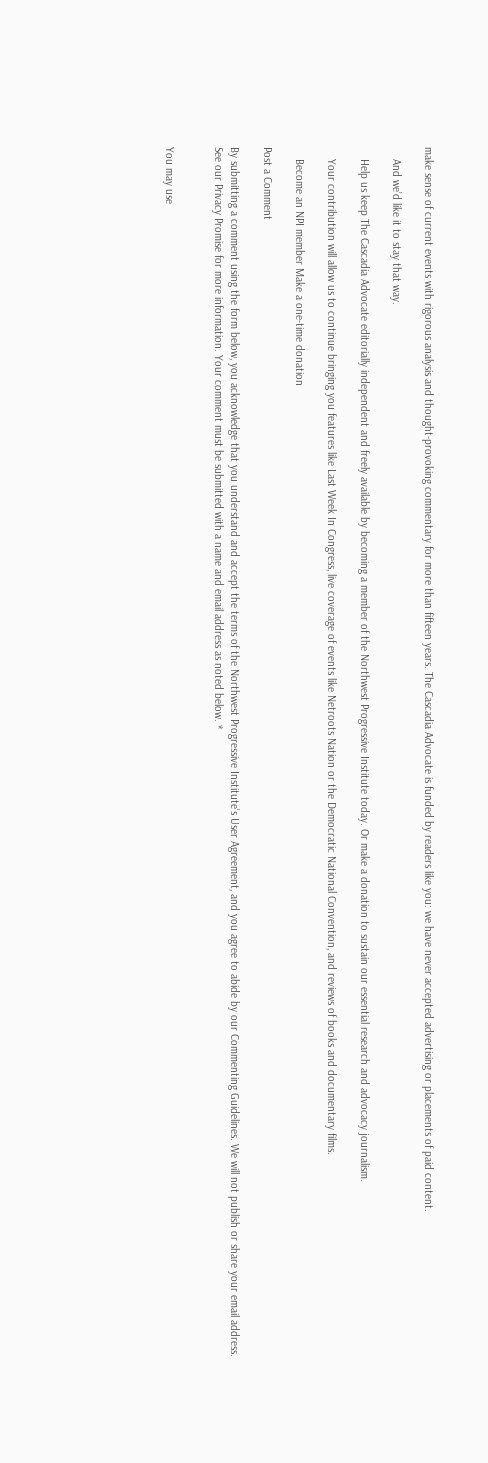make sense of current events with rigorous analysis and thought-provoking commentary for more than fifteen years. The Cascadia Advocate is funded by readers like you: we have never accepted advertising or placements of paid content.

    And we’d like it to stay that way.

    Help us keep The Cascadia Advocate editorially independent and freely available by becoming a member of the Northwest Progressive Institute today. Or make a donation to sustain our essential research and advocacy journalism.

    Your contribution will allow us to continue bringing you features like Last Week In Congress, live coverage of events like Netroots Nation or the Democratic National Convention, and reviews of books and documentary films.

    Become an NPI member Make a one-time donation

Post a Comment

By submitting a comment using the form below, you acknowledge that you understand and accept the terms of the Northwest Progressive Institute's User Agreement, and you agree to abide by our Commenting Guidelines. We will not publish or share your email address. See our Privacy Promise for more information. Your comment must be submitted with a name and email address as noted below. *


You may use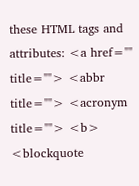these HTML tags and attributes: <a href="" title=""> <abbr title=""> <acronym title=""> <b> <blockquote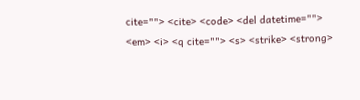cite=""> <cite> <code> <del datetime=""> <em> <i> <q cite=""> <s> <strike> <strong>